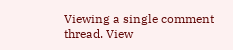Viewing a single comment thread. View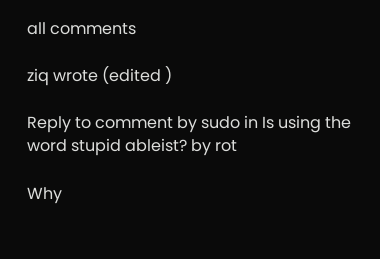all comments

ziq wrote (edited )

Reply to comment by sudo in Is using the word stupid ableist? by rot

Why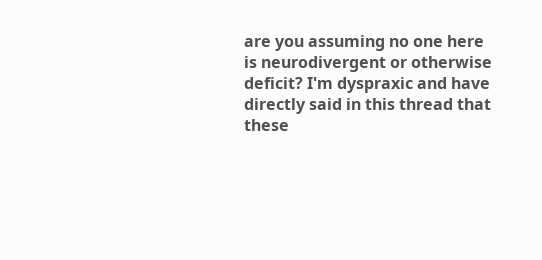are you assuming no one here is neurodivergent or otherwise deficit? I'm dyspraxic and have directly said in this thread that these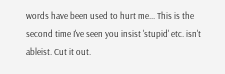words have been used to hurt me... This is the second time I've seen you insist 'stupid' etc. isn't ableist. Cut it out.